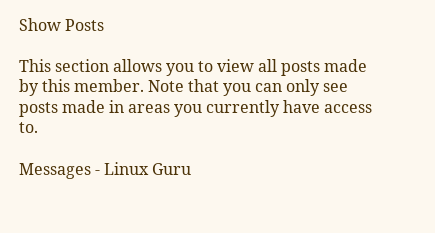Show Posts

This section allows you to view all posts made by this member. Note that you can only see posts made in areas you currently have access to.

Messages - Linux Guru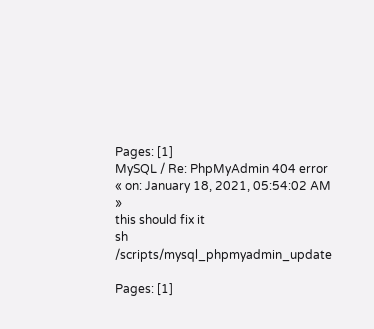Pages: [1]
MySQL / Re: PhpMyAdmin 404 error
« on: January 18, 2021, 05:54:02 AM »
this should fix it
sh /scripts/mysql_phpmyadmin_update

Pages: [1]